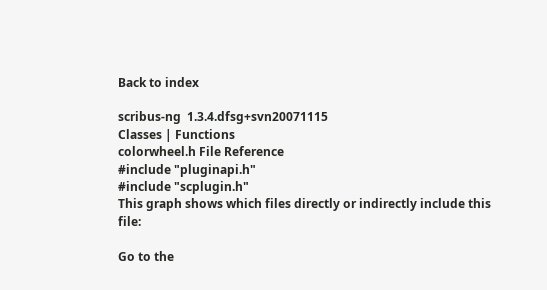Back to index

scribus-ng  1.3.4.dfsg+svn20071115
Classes | Functions
colorwheel.h File Reference
#include "pluginapi.h"
#include "scplugin.h"
This graph shows which files directly or indirectly include this file:

Go to the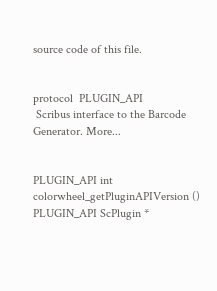source code of this file.


protocol  PLUGIN_API
 Scribus interface to the Barcode Generator. More...


PLUGIN_API int colorwheel_getPluginAPIVersion ()
PLUGIN_API ScPlugin *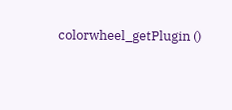colorwheel_getPlugin ()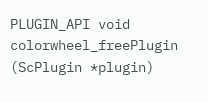PLUGIN_API void colorwheel_freePlugin (ScPlugin *plugin)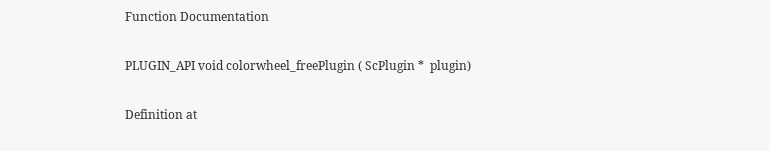Function Documentation

PLUGIN_API void colorwheel_freePlugin ( ScPlugin *  plugin)

Definition at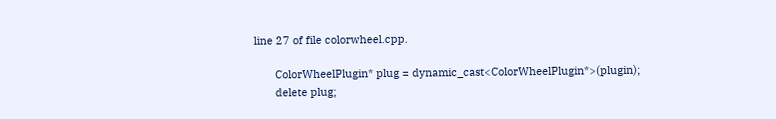line 27 of file colorwheel.cpp.

       ColorWheelPlugin* plug = dynamic_cast<ColorWheelPlugin*>(plugin);
       delete plug;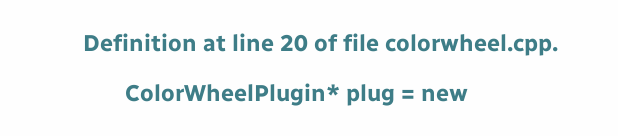Definition at line 20 of file colorwheel.cpp.

       ColorWheelPlugin* plug = new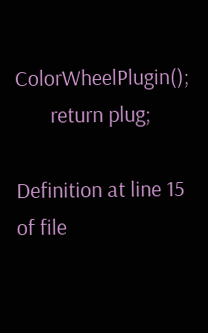ColorWheelPlugin();
       return plug;

Definition at line 15 of file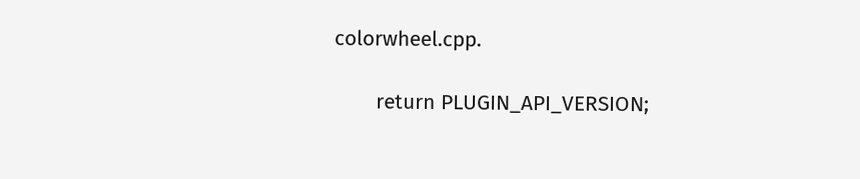colorwheel.cpp.

       return PLUGIN_API_VERSION;